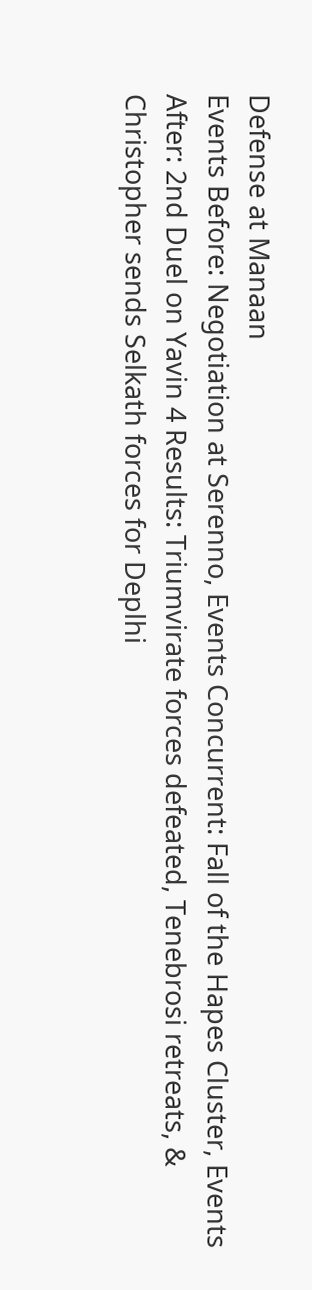Defense at Manaan
Events Before: Negotiation at Serenno, Events Concurrent: Fall of the Hapes Cluster, Events After: 2nd Duel on Yavin 4 Results: Triumvirate forces defeated, Tenebrosi retreats, & Christopher sends Selkath forces for Deplhi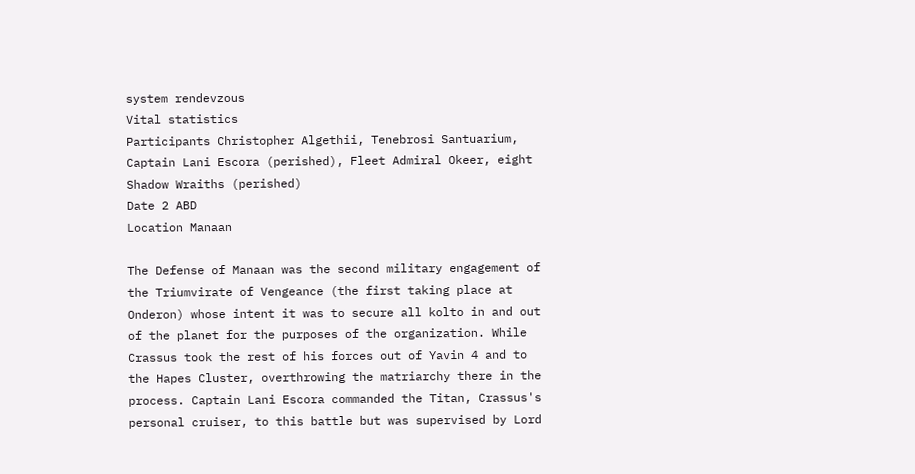system rendevzous
Vital statistics
Participants Christopher Algethii, Tenebrosi Santuarium, Captain Lani Escora (perished), Fleet Admiral Okeer, eight Shadow Wraiths (perished)
Date 2 ABD
Location Manaan

The Defense of Manaan was the second military engagement of the Triumvirate of Vengeance (the first taking place at Onderon) whose intent it was to secure all kolto in and out of the planet for the purposes of the organization. While Crassus took the rest of his forces out of Yavin 4 and to the Hapes Cluster, overthrowing the matriarchy there in the process. Captain Lani Escora commanded the Titan, Crassus's personal cruiser, to this battle but was supervised by Lord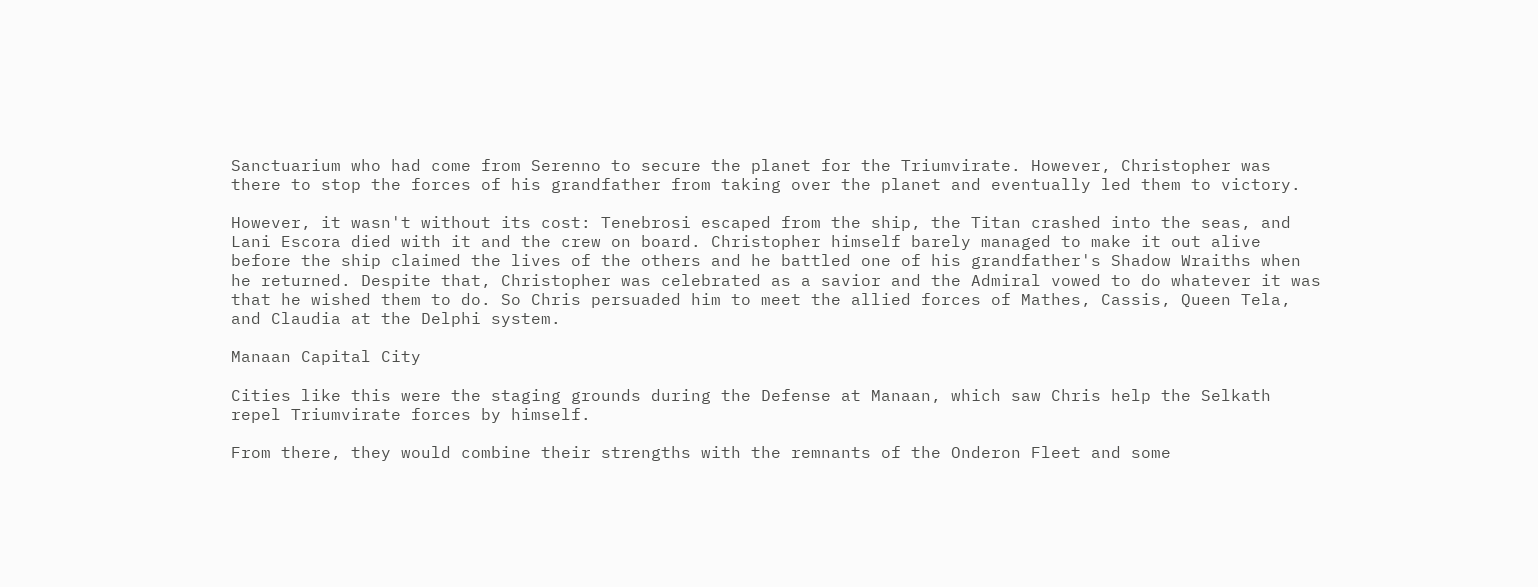Sanctuarium who had come from Serenno to secure the planet for the Triumvirate. However, Christopher was there to stop the forces of his grandfather from taking over the planet and eventually led them to victory.

However, it wasn't without its cost: Tenebrosi escaped from the ship, the Titan crashed into the seas, and Lani Escora died with it and the crew on board. Christopher himself barely managed to make it out alive before the ship claimed the lives of the others and he battled one of his grandfather's Shadow Wraiths when he returned. Despite that, Christopher was celebrated as a savior and the Admiral vowed to do whatever it was that he wished them to do. So Chris persuaded him to meet the allied forces of Mathes, Cassis, Queen Tela, and Claudia at the Delphi system.

Manaan Capital City

Cities like this were the staging grounds during the Defense at Manaan, which saw Chris help the Selkath repel Triumvirate forces by himself.

From there, they would combine their strengths with the remnants of the Onderon Fleet and some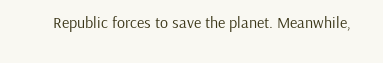Republic forces to save the planet. Meanwhile,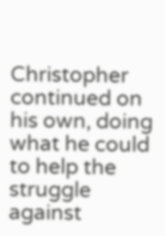Christopher continued on his own, doing what he could to help the struggle against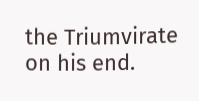the Triumvirate on his end.